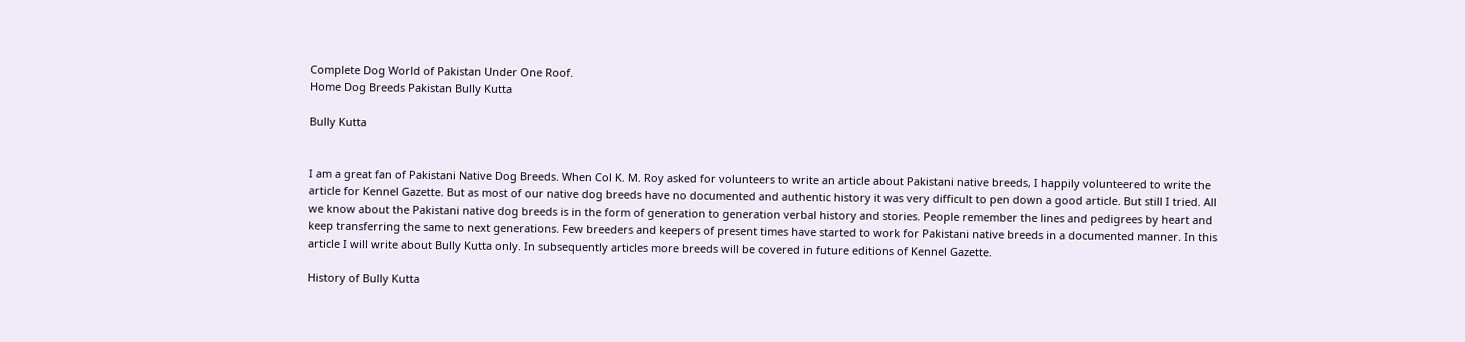Complete Dog World of Pakistan Under One Roof.
Home Dog Breeds Pakistan Bully Kutta

Bully Kutta


I am a great fan of Pakistani Native Dog Breeds. When Col K. M. Roy asked for volunteers to write an article about Pakistani native breeds, I happily volunteered to write the article for Kennel Gazette. But as most of our native dog breeds have no documented and authentic history it was very difficult to pen down a good article. But still I tried. All we know about the Pakistani native dog breeds is in the form of generation to generation verbal history and stories. People remember the lines and pedigrees by heart and keep transferring the same to next generations. Few breeders and keepers of present times have started to work for Pakistani native breeds in a documented manner. In this article I will write about Bully Kutta only. In subsequently articles more breeds will be covered in future editions of Kennel Gazette.

History of Bully Kutta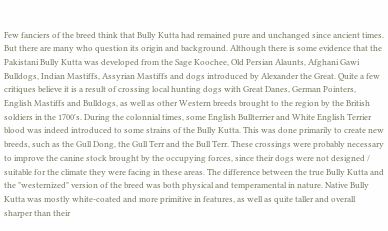Few fanciers of the breed think that Bully Kutta had remained pure and unchanged since ancient times. But there are many who question its origin and background. Although there is some evidence that the Pakistani Bully Kutta was developed from the Sage Koochee, Old Persian Alaunts, Afghani Gawi Bulldogs, Indian Mastiffs, Assyrian Mastiffs and dogs introduced by Alexander the Great. Quite a few critiques believe it is a result of crossing local hunting dogs with Great Danes, German Pointers, English Mastiffs and Bulldogs, as well as other Western breeds brought to the region by the British soldiers in the 1700's. During the colonnial times, some English Bullterrier and White English Terrier blood was indeed introduced to some strains of the Bully Kutta. This was done primarily to create new breeds, such as the Gull Dong, the Gull Terr and the Bull Terr. These crossings were probably necessary to improve the canine stock brought by the occupying forces, since their dogs were not designed / suitable for the climate they were facing in these areas. The difference between the true Bully Kutta and the "westernized" version of the breed was both physical and temperamental in nature. Native Bully Kutta was mostly white-coated and more primitive in features, as well as quite taller and overall sharper than their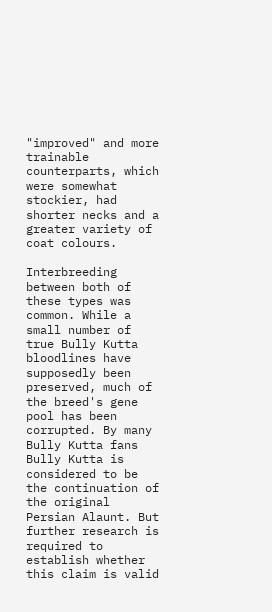"improved" and more trainable counterparts, which were somewhat stockier, had shorter necks and a greater variety of coat colours.

Interbreeding between both of these types was common. While a small number of true Bully Kutta bloodlines have supposedly been preserved, much of the breed's gene pool has been corrupted. By many Bully Kutta fans Bully Kutta is considered to be the continuation of the original Persian Alaunt. But further research is required to establish whether this claim is valid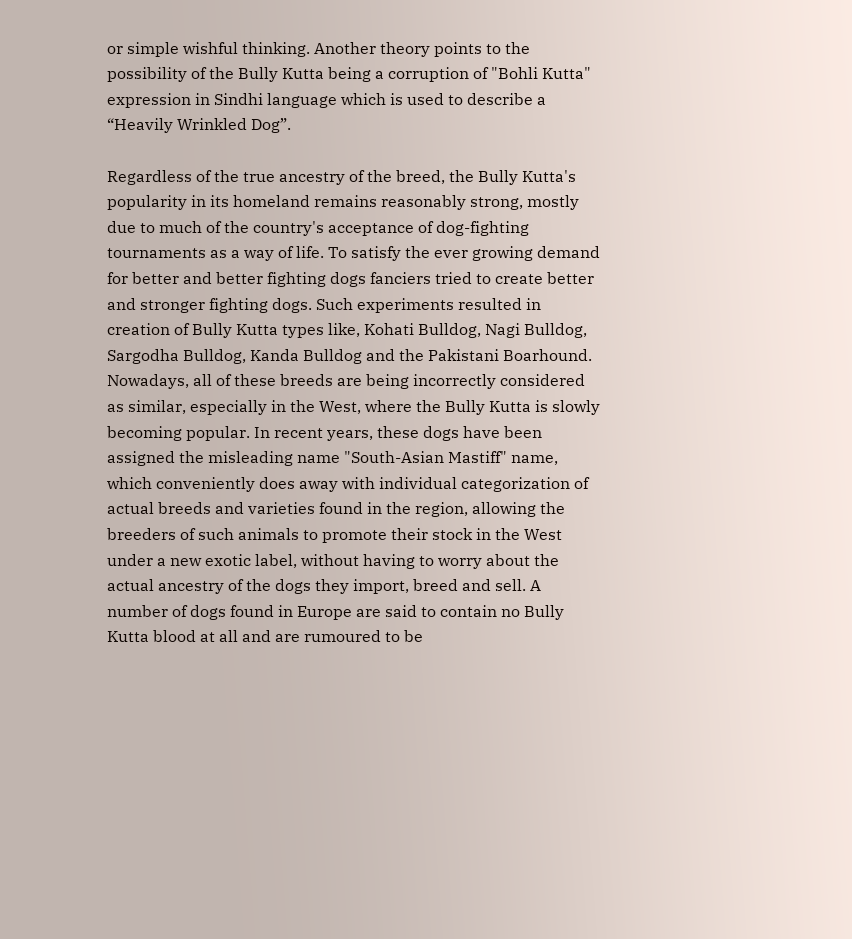or simple wishful thinking. Another theory points to the possibility of the Bully Kutta being a corruption of "Bohli Kutta" expression in Sindhi language which is used to describe a “Heavily Wrinkled Dog”.

Regardless of the true ancestry of the breed, the Bully Kutta's popularity in its homeland remains reasonably strong, mostly due to much of the country's acceptance of dog-fighting tournaments as a way of life. To satisfy the ever growing demand for better and better fighting dogs fanciers tried to create better and stronger fighting dogs. Such experiments resulted in creation of Bully Kutta types like, Kohati Bulldog, Nagi Bulldog, Sargodha Bulldog, Kanda Bulldog and the Pakistani Boarhound. Nowadays, all of these breeds are being incorrectly considered as similar, especially in the West, where the Bully Kutta is slowly becoming popular. In recent years, these dogs have been assigned the misleading name "South-Asian Mastiff" name, which conveniently does away with individual categorization of actual breeds and varieties found in the region, allowing the breeders of such animals to promote their stock in the West under a new exotic label, without having to worry about the actual ancestry of the dogs they import, breed and sell. A number of dogs found in Europe are said to contain no Bully Kutta blood at all and are rumoured to be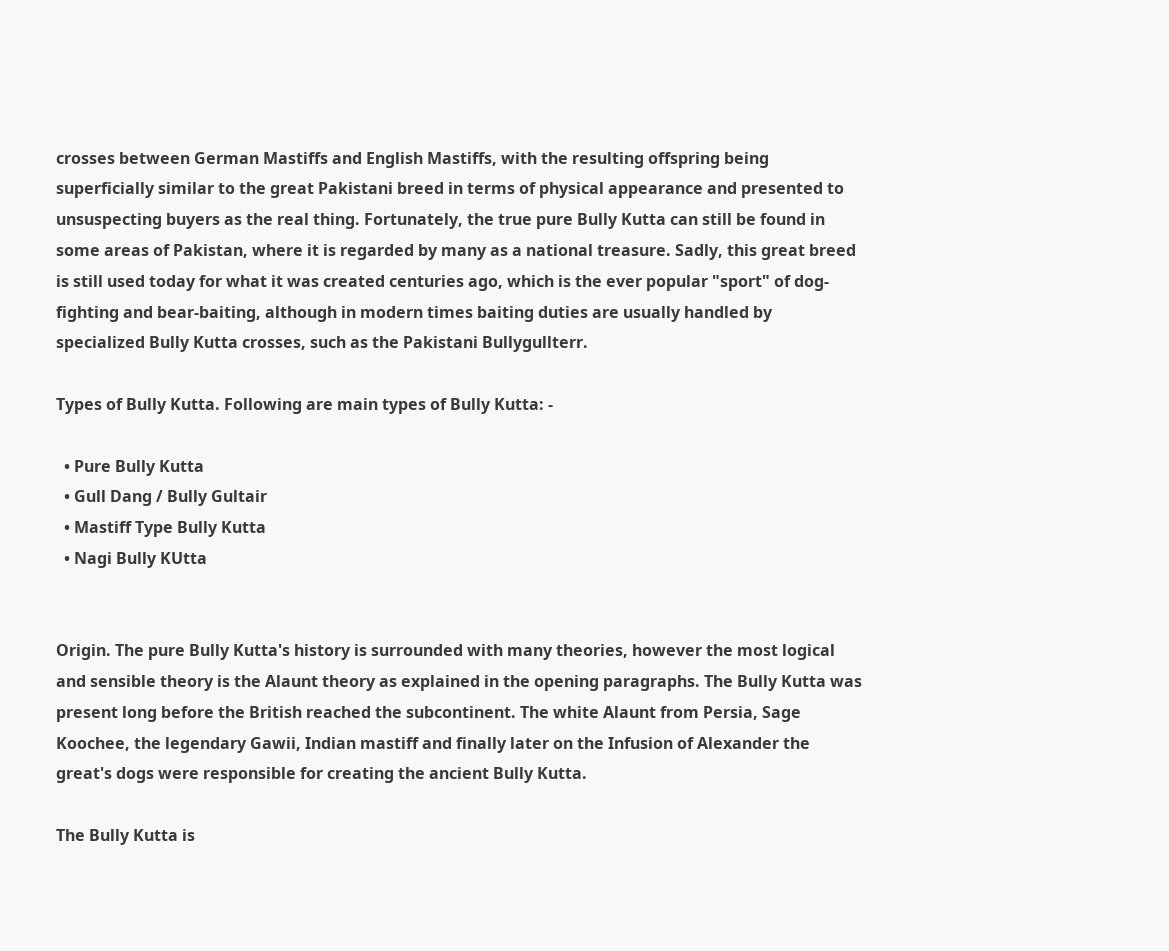crosses between German Mastiffs and English Mastiffs, with the resulting offspring being superficially similar to the great Pakistani breed in terms of physical appearance and presented to unsuspecting buyers as the real thing. Fortunately, the true pure Bully Kutta can still be found in some areas of Pakistan, where it is regarded by many as a national treasure. Sadly, this great breed is still used today for what it was created centuries ago, which is the ever popular "sport" of dog-fighting and bear-baiting, although in modern times baiting duties are usually handled by specialized Bully Kutta crosses, such as the Pakistani Bullygullterr.

Types of Bully Kutta. Following are main types of Bully Kutta: -

  • Pure Bully Kutta
  • Gull Dang / Bully Gultair
  • Mastiff Type Bully Kutta
  • Nagi Bully KUtta


Origin. The pure Bully Kutta's history is surrounded with many theories, however the most logical and sensible theory is the Alaunt theory as explained in the opening paragraphs. The Bully Kutta was present long before the British reached the subcontinent. The white Alaunt from Persia, Sage Koochee, the legendary Gawii, Indian mastiff and finally later on the Infusion of Alexander the great's dogs were responsible for creating the ancient Bully Kutta.

The Bully Kutta is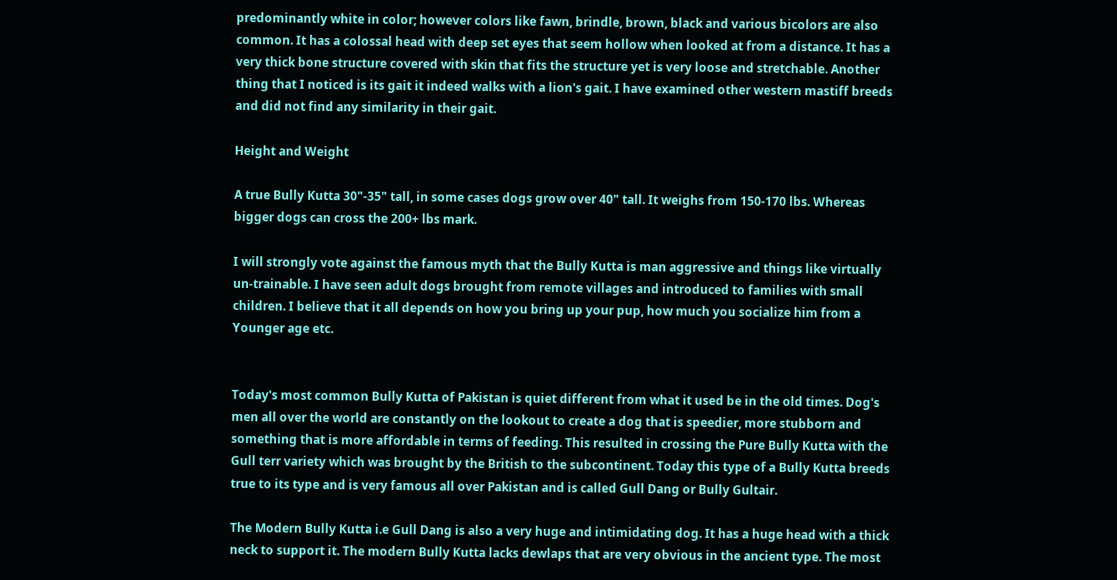predominantly white in color; however colors like fawn, brindle, brown, black and various bicolors are also common. It has a colossal head with deep set eyes that seem hollow when looked at from a distance. It has a very thick bone structure covered with skin that fits the structure yet is very loose and stretchable. Another thing that I noticed is its gait it indeed walks with a lion's gait. I have examined other western mastiff breeds and did not find any similarity in their gait.

Height and Weight

A true Bully Kutta 30"-35" tall, in some cases dogs grow over 40" tall. It weighs from 150-170 lbs. Whereas bigger dogs can cross the 200+ lbs mark.

I will strongly vote against the famous myth that the Bully Kutta is man aggressive and things like virtually un-trainable. I have seen adult dogs brought from remote villages and introduced to families with small children. I believe that it all depends on how you bring up your pup, how much you socialize him from a Younger age etc.


Today's most common Bully Kutta of Pakistan is quiet different from what it used be in the old times. Dog's men all over the world are constantly on the lookout to create a dog that is speedier, more stubborn and something that is more affordable in terms of feeding. This resulted in crossing the Pure Bully Kutta with the Gull terr variety which was brought by the British to the subcontinent. Today this type of a Bully Kutta breeds true to its type and is very famous all over Pakistan and is called Gull Dang or Bully Gultair.

The Modern Bully Kutta i.e Gull Dang is also a very huge and intimidating dog. It has a huge head with a thick neck to support it. The modern Bully Kutta lacks dewlaps that are very obvious in the ancient type. The most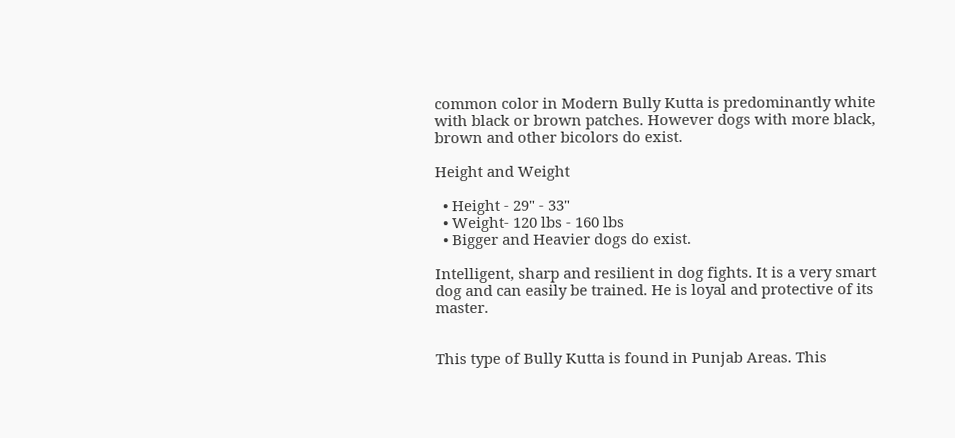common color in Modern Bully Kutta is predominantly white with black or brown patches. However dogs with more black, brown and other bicolors do exist.

Height and Weight

  • Height - 29" - 33"
  • Weight- 120 lbs - 160 lbs
  • Bigger and Heavier dogs do exist.

Intelligent, sharp and resilient in dog fights. It is a very smart dog and can easily be trained. He is loyal and protective of its master.


This type of Bully Kutta is found in Punjab Areas. This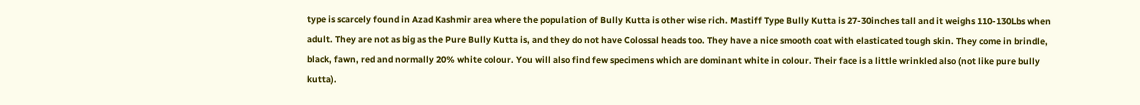type is scarcely found in Azad Kashmir area where the population of Bully Kutta is other wise rich. Mastiff Type Bully Kutta is 27-30inches tall and it weighs 110-130Lbs when adult. They are not as big as the Pure Bully Kutta is, and they do not have Colossal heads too. They have a nice smooth coat with elasticated tough skin. They come in brindle, black, fawn, red and normally 20% white colour. You will also find few specimens which are dominant white in colour. Their face is a little wrinkled also (not like pure bully kutta).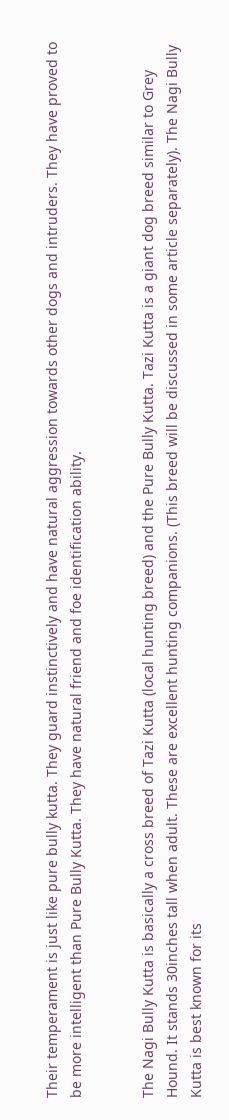Their temperament is just like pure bully kutta. They guard instinctively and have natural aggression towards other dogs and intruders. They have proved to be more intelligent than Pure Bully Kutta. They have natural friend and foe identification ability.


The Nagi Bully Kutta is basically a cross breed of Tazi Kutta (local hunting breed) and the Pure Bully Kutta. Tazi Kutta is a giant dog breed similar to Grey Hound. It stands 30inches tall when adult. These are excellent hunting companions. (This breed will be discussed in some article separately). The Nagi Bully Kutta is best known for its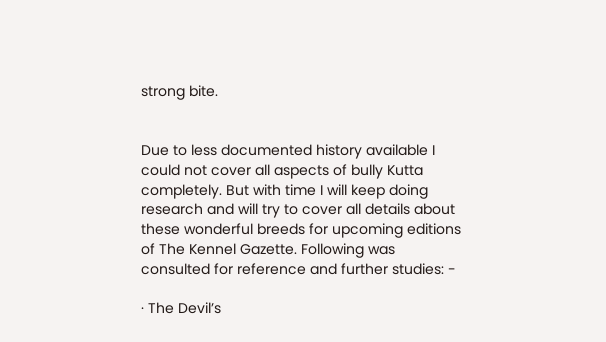strong bite.


Due to less documented history available I could not cover all aspects of bully Kutta completely. But with time I will keep doing research and will try to cover all details about these wonderful breeds for upcoming editions of The Kennel Gazette. Following was consulted for reference and further studies: -

· The Devil’s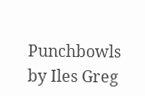Punchbowls by Iles Greg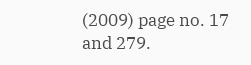(2009) page no. 17 and 279.